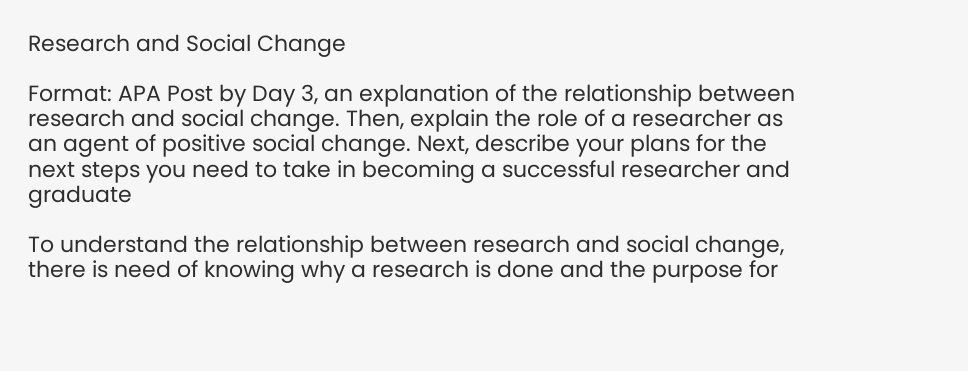Research and Social Change

Format: APA Post by Day 3, an explanation of the relationship between research and social change. Then, explain the role of a researcher as an agent of positive social change. Next, describe your plans for the next steps you need to take in becoming a successful researcher and graduate

To understand the relationship between research and social change, there is need of knowing why a research is done and the purpose for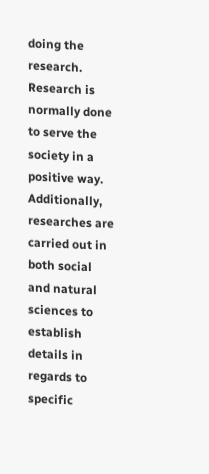doing the research. Research is normally done to serve the society in a positive way. Additionally, researches are carried out in both social and natural sciences to establish details in regards to specific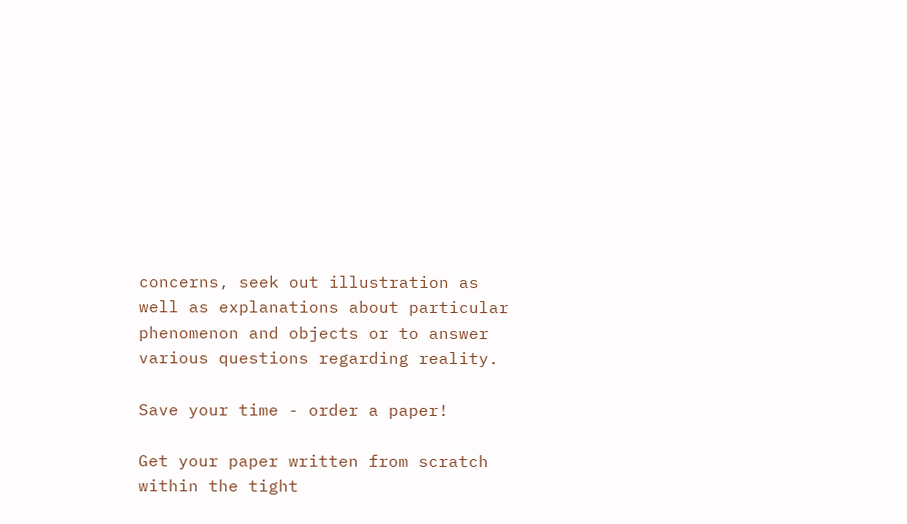concerns, seek out illustration as well as explanations about particular phenomenon and objects or to answer various questions regarding reality.

Save your time - order a paper!

Get your paper written from scratch within the tight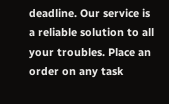deadline. Our service is a reliable solution to all your troubles. Place an order on any task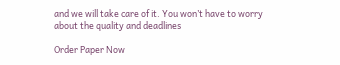and we will take care of it. You won’t have to worry about the quality and deadlines

Order Paper Now